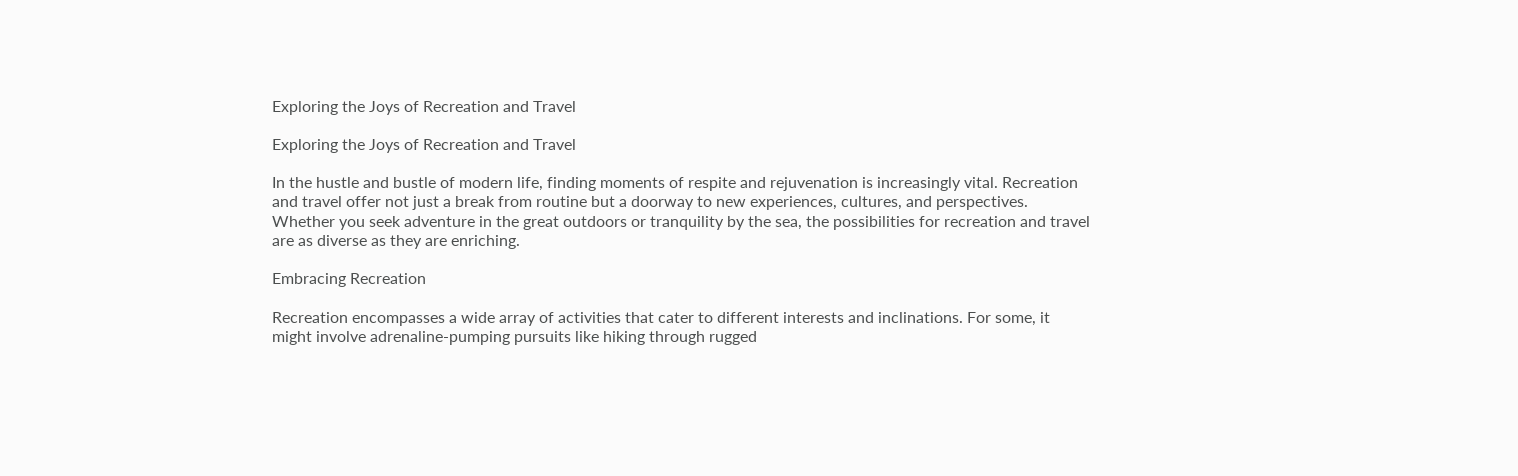Exploring the Joys of Recreation and Travel

Exploring the Joys of Recreation and Travel

In the hustle and bustle of modern life, finding moments of respite and rejuvenation is increasingly vital. Recreation and travel offer not just a break from routine but a doorway to new experiences, cultures, and perspectives. Whether you seek adventure in the great outdoors or tranquility by the sea, the possibilities for recreation and travel are as diverse as they are enriching.

Embracing Recreation

Recreation encompasses a wide array of activities that cater to different interests and inclinations. For some, it might involve adrenaline-pumping pursuits like hiking through rugged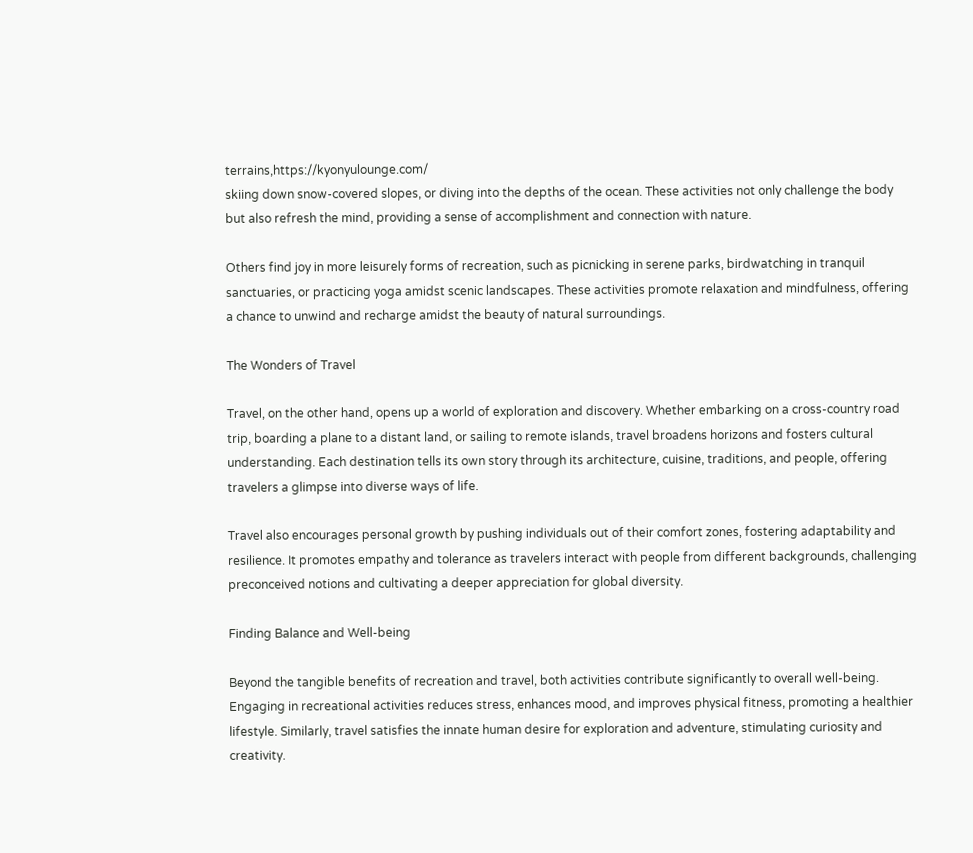terrains,https://kyonyulounge.com/
skiing down snow-covered slopes, or diving into the depths of the ocean. These activities not only challenge the body but also refresh the mind, providing a sense of accomplishment and connection with nature.

Others find joy in more leisurely forms of recreation, such as picnicking in serene parks, birdwatching in tranquil sanctuaries, or practicing yoga amidst scenic landscapes. These activities promote relaxation and mindfulness, offering a chance to unwind and recharge amidst the beauty of natural surroundings.

The Wonders of Travel

Travel, on the other hand, opens up a world of exploration and discovery. Whether embarking on a cross-country road trip, boarding a plane to a distant land, or sailing to remote islands, travel broadens horizons and fosters cultural understanding. Each destination tells its own story through its architecture, cuisine, traditions, and people, offering travelers a glimpse into diverse ways of life.

Travel also encourages personal growth by pushing individuals out of their comfort zones, fostering adaptability and resilience. It promotes empathy and tolerance as travelers interact with people from different backgrounds, challenging preconceived notions and cultivating a deeper appreciation for global diversity.

Finding Balance and Well-being

Beyond the tangible benefits of recreation and travel, both activities contribute significantly to overall well-being. Engaging in recreational activities reduces stress, enhances mood, and improves physical fitness, promoting a healthier lifestyle. Similarly, travel satisfies the innate human desire for exploration and adventure, stimulating curiosity and creativity.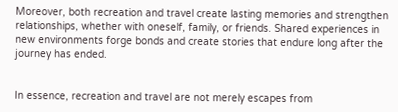Moreover, both recreation and travel create lasting memories and strengthen relationships, whether with oneself, family, or friends. Shared experiences in new environments forge bonds and create stories that endure long after the journey has ended.


In essence, recreation and travel are not merely escapes from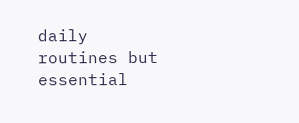daily routines but essential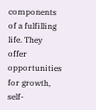components of a fulfilling life. They offer opportunities for growth, self-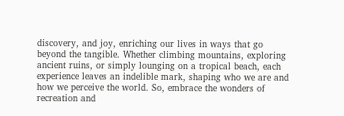discovery, and joy, enriching our lives in ways that go beyond the tangible. Whether climbing mountains, exploring ancient ruins, or simply lounging on a tropical beach, each experience leaves an indelible mark, shaping who we are and how we perceive the world. So, embrace the wonders of recreation and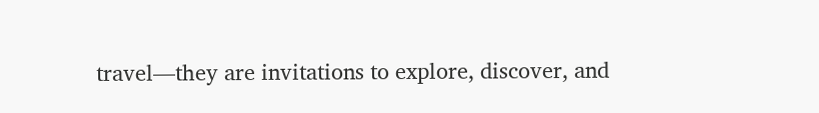travel—they are invitations to explore, discover, and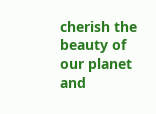cherish the beauty of our planet and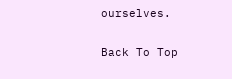ourselves.

Back To Top